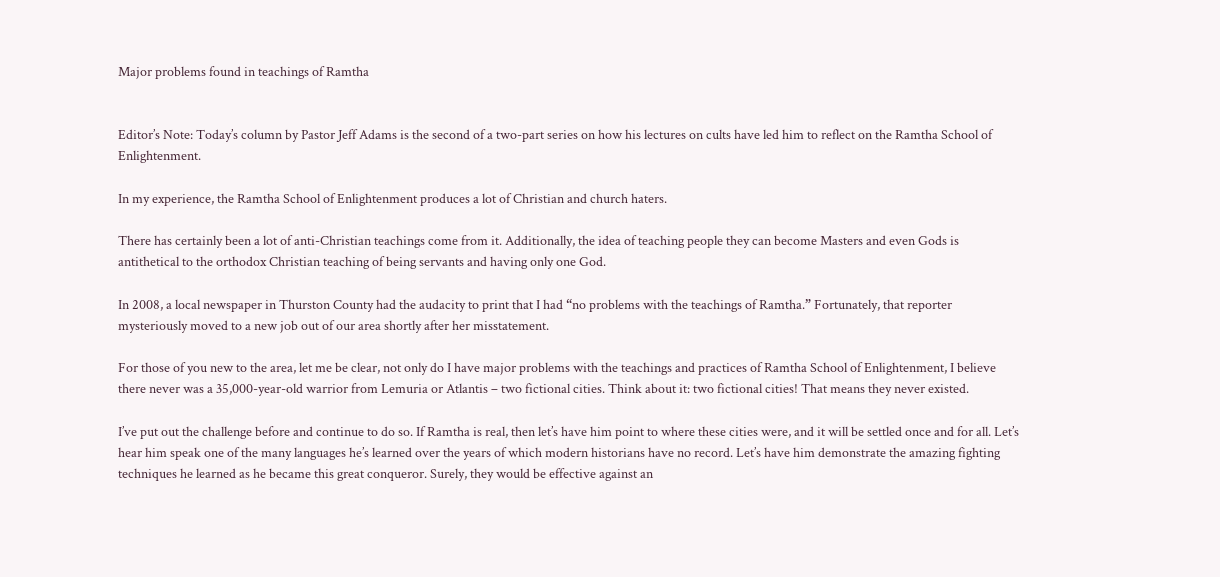Major problems found in teachings of Ramtha


Editor’s Note: Today’s column by Pastor Jeff Adams is the second of a two-part series on how his lectures on cults have led him to reflect on the Ramtha School of Enlightenment.

In my experience, the Ramtha School of Enlightenment produces a lot of Christian and church haters.

There has certainly been a lot of anti-Christian teachings come from it. Additionally, the idea of teaching people they can become Masters and even Gods is antithetical to the orthodox Christian teaching of being servants and having only one God.

In 2008, a local newspaper in Thurston County had the audacity to print that I had “no problems with the teachings of Ramtha.” Fortunately, that reporter mysteriously moved to a new job out of our area shortly after her misstatement.

For those of you new to the area, let me be clear, not only do I have major problems with the teachings and practices of Ramtha School of Enlightenment, I believe there never was a 35,000-year-old warrior from Lemuria or Atlantis – two fictional cities. Think about it: two fictional cities! That means they never existed.

I’ve put out the challenge before and continue to do so. If Ramtha is real, then let’s have him point to where these cities were, and it will be settled once and for all. Let’s hear him speak one of the many languages he’s learned over the years of which modern historians have no record. Let’s have him demonstrate the amazing fighting techniques he learned as he became this great conqueror. Surely, they would be effective against an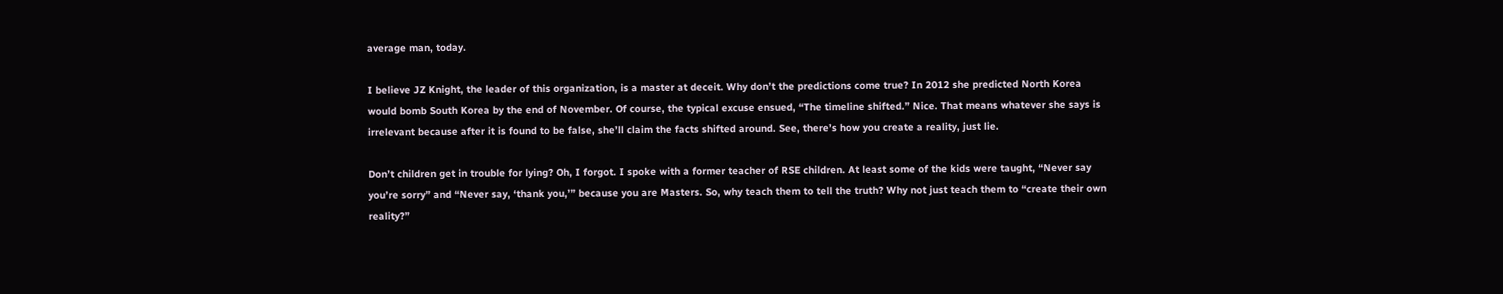average man, today.

I believe JZ Knight, the leader of this organization, is a master at deceit. Why don’t the predictions come true? In 2012 she predicted North Korea would bomb South Korea by the end of November. Of course, the typical excuse ensued, “The timeline shifted.” Nice. That means whatever she says is irrelevant because after it is found to be false, she’ll claim the facts shifted around. See, there’s how you create a reality, just lie.

Don’t children get in trouble for lying? Oh, I forgot. I spoke with a former teacher of RSE children. At least some of the kids were taught, “Never say you’re sorry” and “Never say, ‘thank you,’” because you are Masters. So, why teach them to tell the truth? Why not just teach them to “create their own reality?”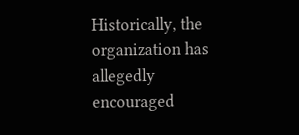Historically, the organization has allegedly encouraged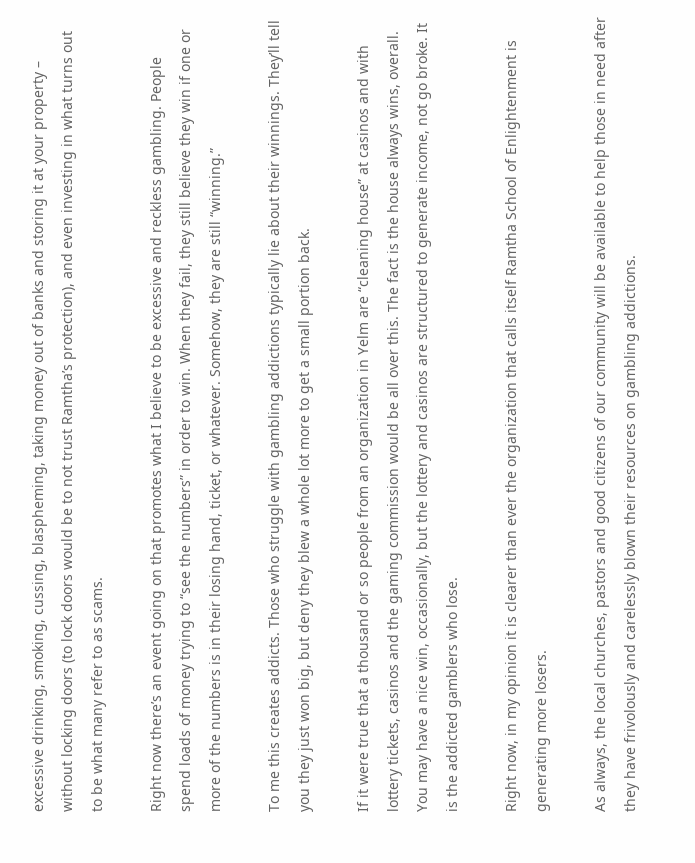excessive drinking, smoking, cussing, blaspheming, taking money out of banks and storing it at your property – without locking doors (to lock doors would be to not trust Ramtha’s protection), and even investing in what turns out to be what many refer to as scams.

Right now there’s an event going on that promotes what I believe to be excessive and reckless gambling. People spend loads of money trying to “see the numbers” in order to win. When they fail, they still believe they win if one or more of the numbers is in their losing hand, ticket, or whatever. Somehow, they are still “winning.”

To me this creates addicts. Those who struggle with gambling addictions typically lie about their winnings. They’ll tell you they just won big, but deny they blew a whole lot more to get a small portion back.

If it were true that a thousand or so people from an organization in Yelm are “cleaning house” at casinos and with lottery tickets, casinos and the gaming commission would be all over this. The fact is the house always wins, overall. You may have a nice win, occasionally, but the lottery and casinos are structured to generate income, not go broke. It is the addicted gamblers who lose.

Right now, in my opinion it is clearer than ever the organization that calls itself Ramtha School of Enlightenment is generating more losers.

As always, the local churches, pastors and good citizens of our community will be available to help those in need after they have frivolously and carelessly blown their resources on gambling addictions.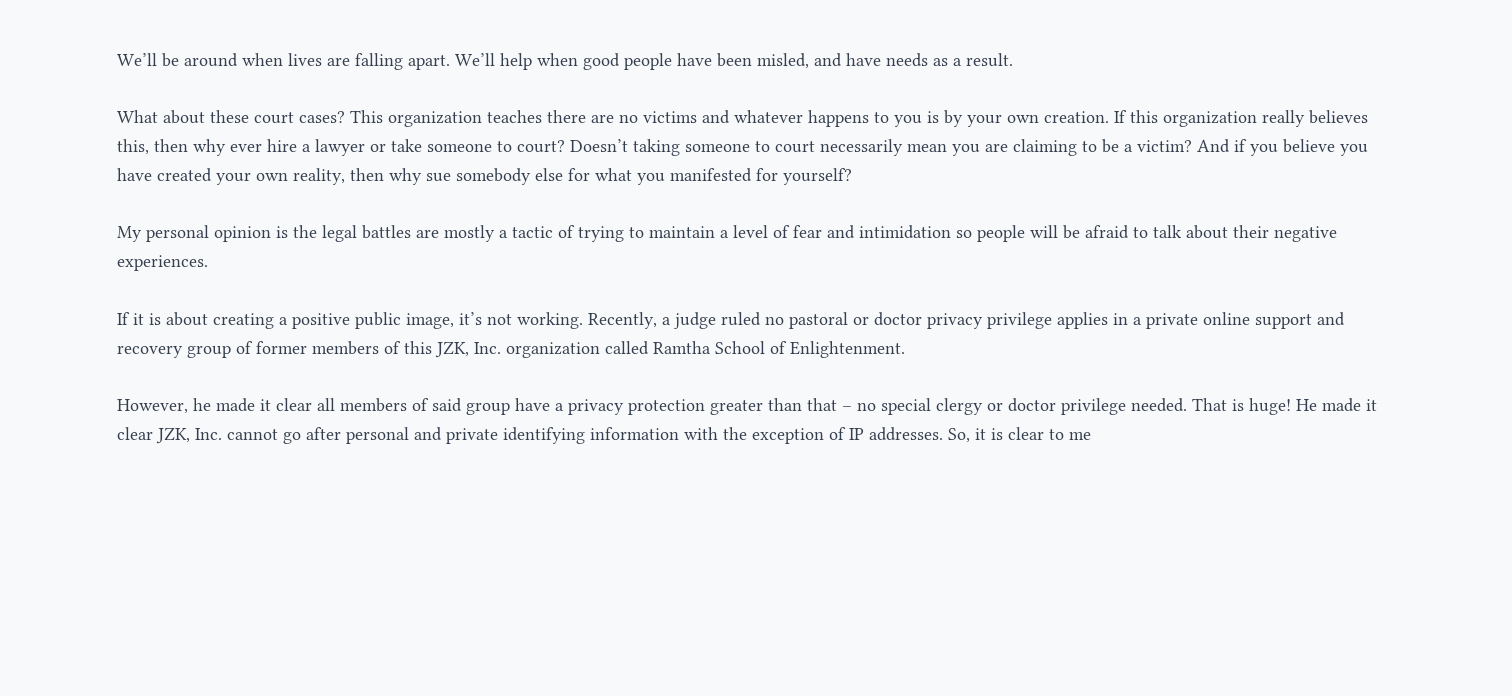We’ll be around when lives are falling apart. We’ll help when good people have been misled, and have needs as a result.

What about these court cases? This organization teaches there are no victims and whatever happens to you is by your own creation. If this organization really believes this, then why ever hire a lawyer or take someone to court? Doesn’t taking someone to court necessarily mean you are claiming to be a victim? And if you believe you have created your own reality, then why sue somebody else for what you manifested for yourself?

My personal opinion is the legal battles are mostly a tactic of trying to maintain a level of fear and intimidation so people will be afraid to talk about their negative experiences.

If it is about creating a positive public image, it’s not working. Recently, a judge ruled no pastoral or doctor privacy privilege applies in a private online support and recovery group of former members of this JZK, Inc. organization called Ramtha School of Enlightenment.

However, he made it clear all members of said group have a privacy protection greater than that – no special clergy or doctor privilege needed. That is huge! He made it clear JZK, Inc. cannot go after personal and private identifying information with the exception of IP addresses. So, it is clear to me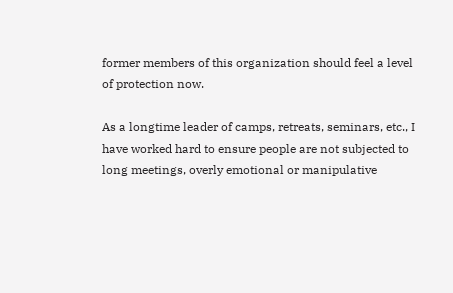former members of this organization should feel a level of protection now.

As a longtime leader of camps, retreats, seminars, etc., I have worked hard to ensure people are not subjected to long meetings, overly emotional or manipulative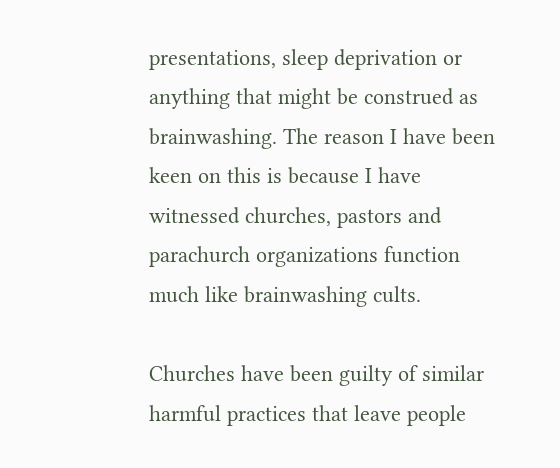presentations, sleep deprivation or anything that might be construed as brainwashing. The reason I have been keen on this is because I have witnessed churches, pastors and parachurch organizations function much like brainwashing cults.

Churches have been guilty of similar harmful practices that leave people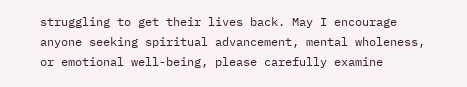struggling to get their lives back. May I encourage anyone seeking spiritual advancement, mental wholeness, or emotional well-being, please carefully examine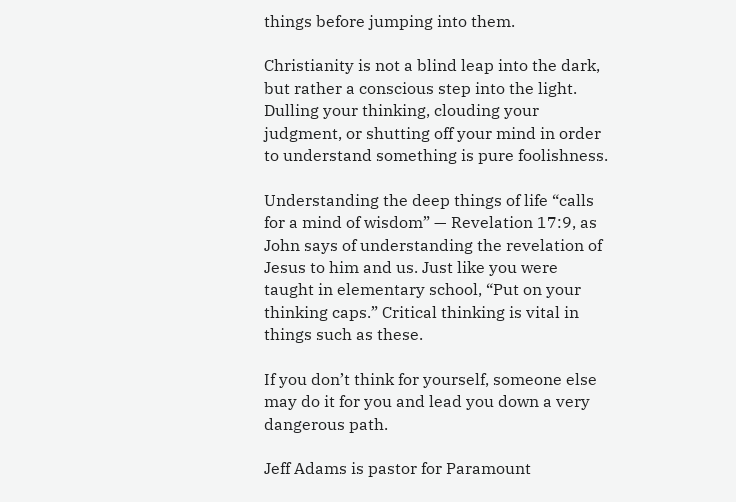things before jumping into them.

Christianity is not a blind leap into the dark, but rather a conscious step into the light. Dulling your thinking, clouding your judgment, or shutting off your mind in order to understand something is pure foolishness.

Understanding the deep things of life “calls for a mind of wisdom” — Revelation 17:9, as John says of understanding the revelation of Jesus to him and us. Just like you were taught in elementary school, “Put on your thinking caps.” Critical thinking is vital in things such as these.

If you don’t think for yourself, someone else may do it for you and lead you down a very dangerous path.

Jeff Adams is pastor for Paramount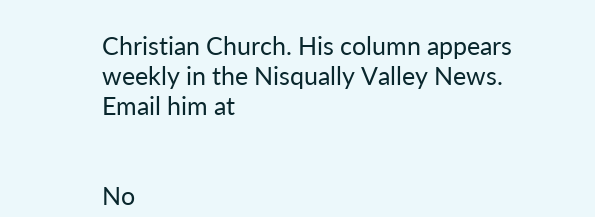Christian Church. His column appears weekly in the Nisqually Valley News. Email him at


No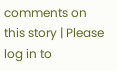comments on this story | Please log in to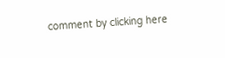comment by clicking here